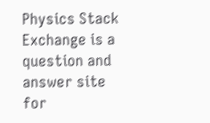Physics Stack Exchange is a question and answer site for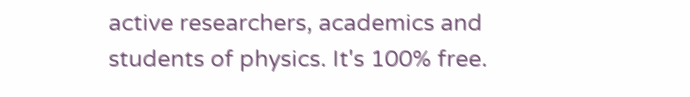active researchers, academics and students of physics. It's 100% free.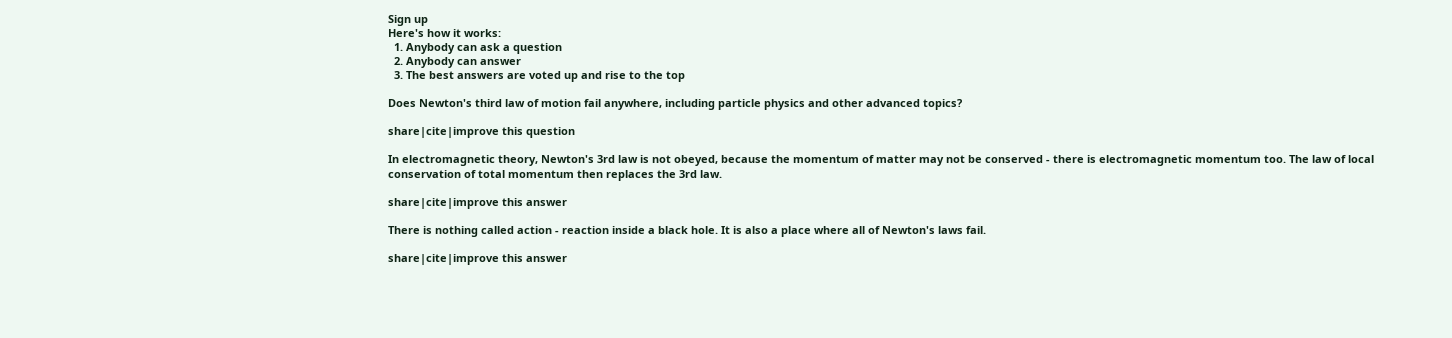Sign up
Here's how it works:
  1. Anybody can ask a question
  2. Anybody can answer
  3. The best answers are voted up and rise to the top

Does Newton's third law of motion fail anywhere, including particle physics and other advanced topics?

share|cite|improve this question

In electromagnetic theory, Newton's 3rd law is not obeyed, because the momentum of matter may not be conserved - there is electromagnetic momentum too. The law of local conservation of total momentum then replaces the 3rd law.

share|cite|improve this answer

There is nothing called action - reaction inside a black hole. It is also a place where all of Newton's laws fail.

share|cite|improve this answer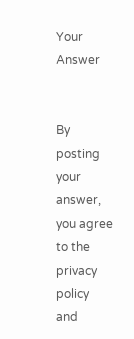Your Answer


By posting your answer, you agree to the privacy policy and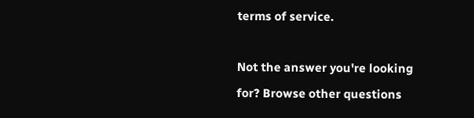terms of service.

Not the answer you're looking for? Browse other questions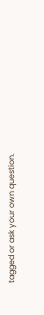tagged or ask your own question.